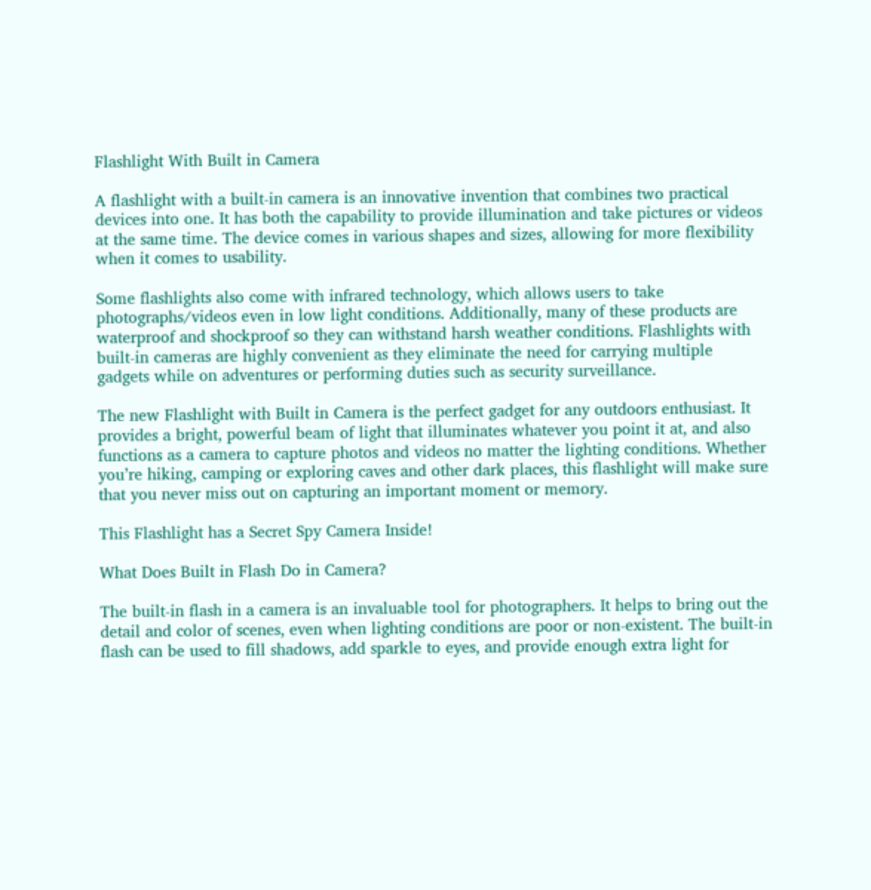Flashlight With Built in Camera

A flashlight with a built-in camera is an innovative invention that combines two practical devices into one. It has both the capability to provide illumination and take pictures or videos at the same time. The device comes in various shapes and sizes, allowing for more flexibility when it comes to usability.

Some flashlights also come with infrared technology, which allows users to take photographs/videos even in low light conditions. Additionally, many of these products are waterproof and shockproof so they can withstand harsh weather conditions. Flashlights with built-in cameras are highly convenient as they eliminate the need for carrying multiple gadgets while on adventures or performing duties such as security surveillance.

The new Flashlight with Built in Camera is the perfect gadget for any outdoors enthusiast. It provides a bright, powerful beam of light that illuminates whatever you point it at, and also functions as a camera to capture photos and videos no matter the lighting conditions. Whether you’re hiking, camping or exploring caves and other dark places, this flashlight will make sure that you never miss out on capturing an important moment or memory.

This Flashlight has a Secret Spy Camera Inside!

What Does Built in Flash Do in Camera?

The built-in flash in a camera is an invaluable tool for photographers. It helps to bring out the detail and color of scenes, even when lighting conditions are poor or non-existent. The built-in flash can be used to fill shadows, add sparkle to eyes, and provide enough extra light for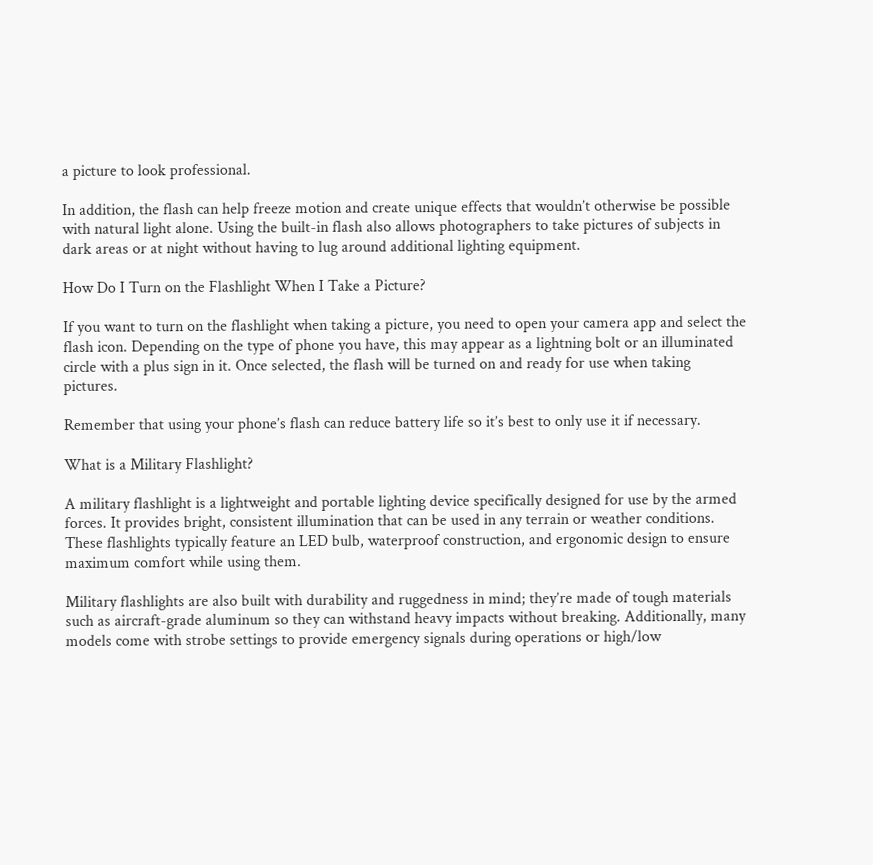a picture to look professional.

In addition, the flash can help freeze motion and create unique effects that wouldn’t otherwise be possible with natural light alone. Using the built-in flash also allows photographers to take pictures of subjects in dark areas or at night without having to lug around additional lighting equipment.

How Do I Turn on the Flashlight When I Take a Picture?

If you want to turn on the flashlight when taking a picture, you need to open your camera app and select the flash icon. Depending on the type of phone you have, this may appear as a lightning bolt or an illuminated circle with a plus sign in it. Once selected, the flash will be turned on and ready for use when taking pictures.

Remember that using your phone’s flash can reduce battery life so it’s best to only use it if necessary.

What is a Military Flashlight?

A military flashlight is a lightweight and portable lighting device specifically designed for use by the armed forces. It provides bright, consistent illumination that can be used in any terrain or weather conditions. These flashlights typically feature an LED bulb, waterproof construction, and ergonomic design to ensure maximum comfort while using them.

Military flashlights are also built with durability and ruggedness in mind; they’re made of tough materials such as aircraft-grade aluminum so they can withstand heavy impacts without breaking. Additionally, many models come with strobe settings to provide emergency signals during operations or high/low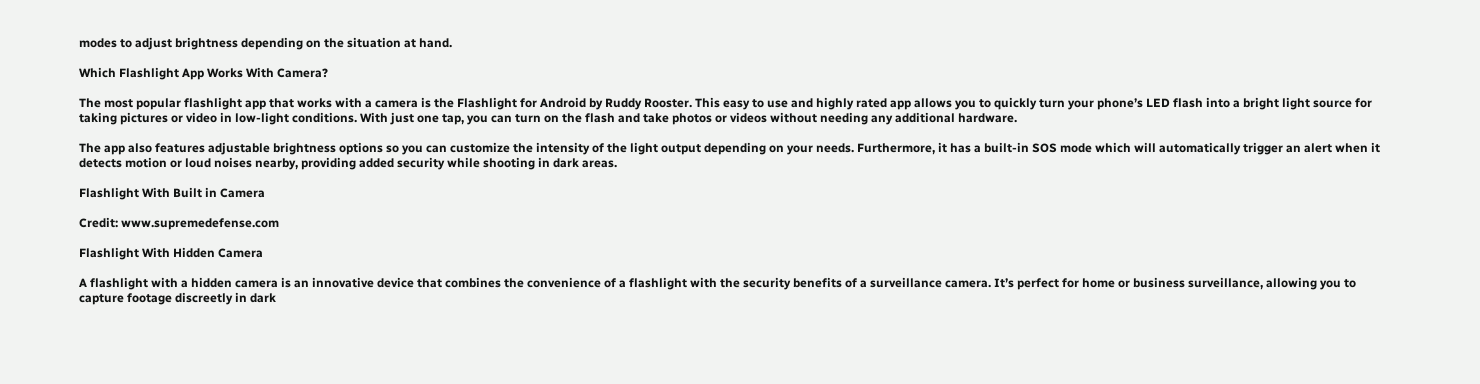modes to adjust brightness depending on the situation at hand.

Which Flashlight App Works With Camera?

The most popular flashlight app that works with a camera is the Flashlight for Android by Ruddy Rooster. This easy to use and highly rated app allows you to quickly turn your phone’s LED flash into a bright light source for taking pictures or video in low-light conditions. With just one tap, you can turn on the flash and take photos or videos without needing any additional hardware.

The app also features adjustable brightness options so you can customize the intensity of the light output depending on your needs. Furthermore, it has a built-in SOS mode which will automatically trigger an alert when it detects motion or loud noises nearby, providing added security while shooting in dark areas.

Flashlight With Built in Camera

Credit: www.supremedefense.com

Flashlight With Hidden Camera

A flashlight with a hidden camera is an innovative device that combines the convenience of a flashlight with the security benefits of a surveillance camera. It’s perfect for home or business surveillance, allowing you to capture footage discreetly in dark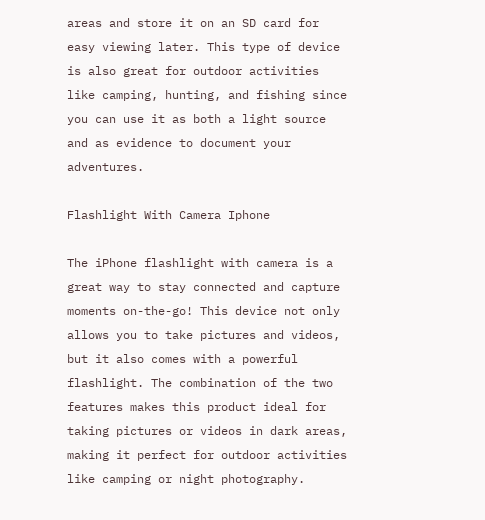areas and store it on an SD card for easy viewing later. This type of device is also great for outdoor activities like camping, hunting, and fishing since you can use it as both a light source and as evidence to document your adventures.

Flashlight With Camera Iphone

The iPhone flashlight with camera is a great way to stay connected and capture moments on-the-go! This device not only allows you to take pictures and videos, but it also comes with a powerful flashlight. The combination of the two features makes this product ideal for taking pictures or videos in dark areas, making it perfect for outdoor activities like camping or night photography.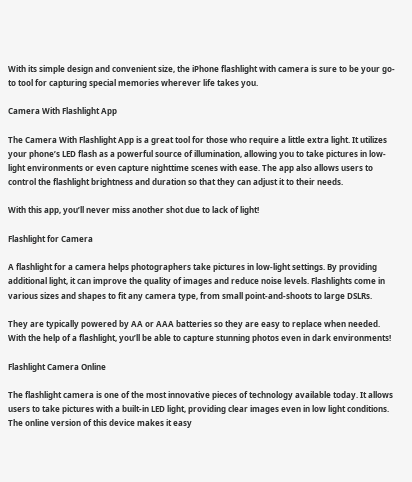With its simple design and convenient size, the iPhone flashlight with camera is sure to be your go-to tool for capturing special memories wherever life takes you.

Camera With Flashlight App

The Camera With Flashlight App is a great tool for those who require a little extra light. It utilizes your phone’s LED flash as a powerful source of illumination, allowing you to take pictures in low-light environments or even capture nighttime scenes with ease. The app also allows users to control the flashlight brightness and duration so that they can adjust it to their needs.

With this app, you’ll never miss another shot due to lack of light!

Flashlight for Camera

A flashlight for a camera helps photographers take pictures in low-light settings. By providing additional light, it can improve the quality of images and reduce noise levels. Flashlights come in various sizes and shapes to fit any camera type, from small point-and-shoots to large DSLRs.

They are typically powered by AA or AAA batteries so they are easy to replace when needed. With the help of a flashlight, you’ll be able to capture stunning photos even in dark environments!

Flashlight Camera Online

The flashlight camera is one of the most innovative pieces of technology available today. It allows users to take pictures with a built-in LED light, providing clear images even in low light conditions. The online version of this device makes it easy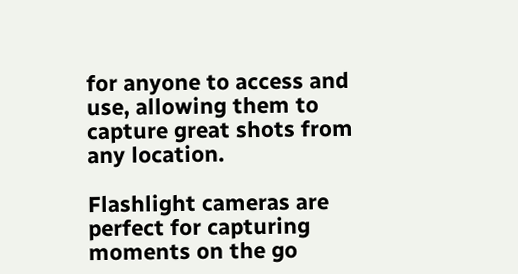for anyone to access and use, allowing them to capture great shots from any location.

Flashlight cameras are perfect for capturing moments on the go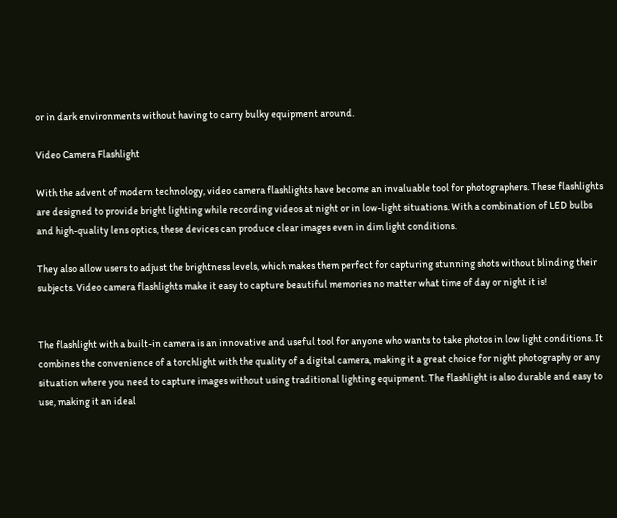or in dark environments without having to carry bulky equipment around.

Video Camera Flashlight

With the advent of modern technology, video camera flashlights have become an invaluable tool for photographers. These flashlights are designed to provide bright lighting while recording videos at night or in low-light situations. With a combination of LED bulbs and high-quality lens optics, these devices can produce clear images even in dim light conditions.

They also allow users to adjust the brightness levels, which makes them perfect for capturing stunning shots without blinding their subjects. Video camera flashlights make it easy to capture beautiful memories no matter what time of day or night it is!


The flashlight with a built-in camera is an innovative and useful tool for anyone who wants to take photos in low light conditions. It combines the convenience of a torchlight with the quality of a digital camera, making it a great choice for night photography or any situation where you need to capture images without using traditional lighting equipment. The flashlight is also durable and easy to use, making it an ideal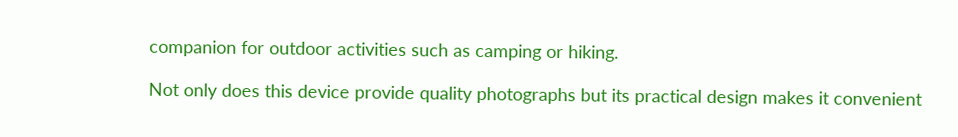companion for outdoor activities such as camping or hiking.

Not only does this device provide quality photographs but its practical design makes it convenient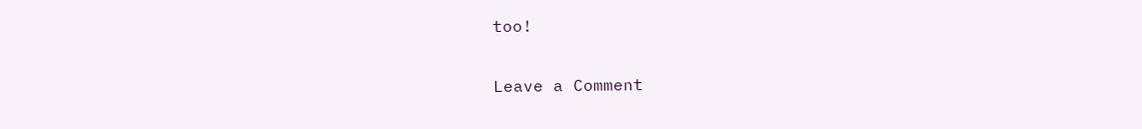too!

Leave a Comment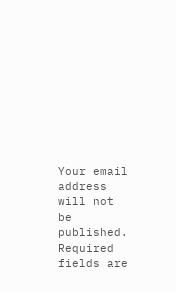Your email address will not be published. Required fields are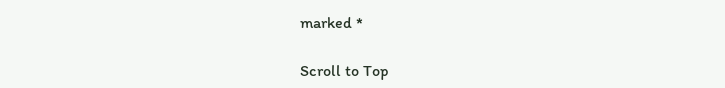marked *

Scroll to Top